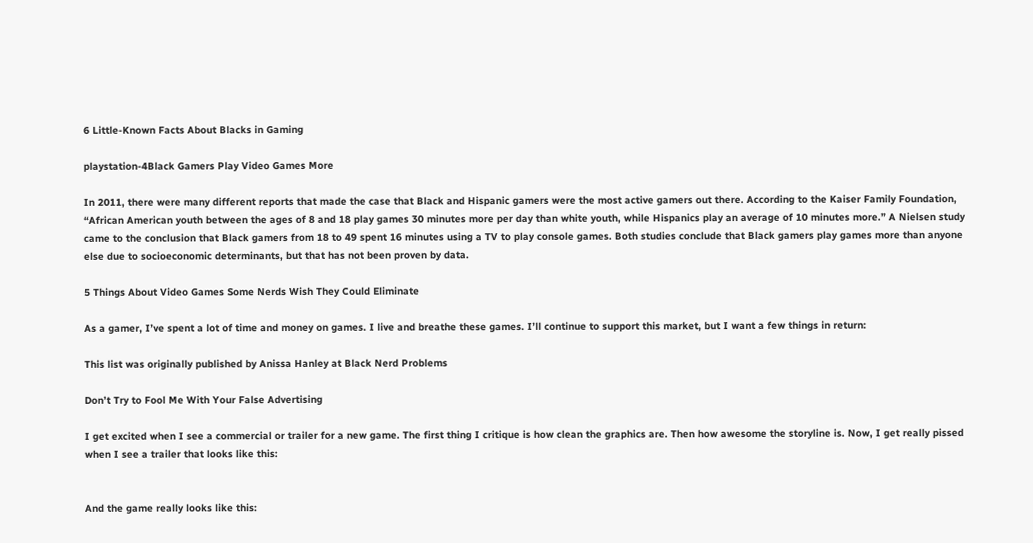6 Little-Known Facts About Blacks in Gaming

playstation-4Black Gamers Play Video Games More

In 2011, there were many different reports that made the case that Black and Hispanic gamers were the most active gamers out there. According to the Kaiser Family Foundation, “African American youth between the ages of 8 and 18 play games 30 minutes more per day than white youth, while Hispanics play an average of 10 minutes more.” A Nielsen study came to the conclusion that Black gamers from 18 to 49 spent 16 minutes using a TV to play console games. Both studies conclude that Black gamers play games more than anyone else due to socioeconomic determinants, but that has not been proven by data.

5 Things About Video Games Some Nerds Wish They Could Eliminate

As a gamer, I’ve spent a lot of time and money on games. I live and breathe these games. I’ll continue to support this market, but I want a few things in return:

This list was originally published by Anissa Hanley at Black Nerd Problems

Don’t Try to Fool Me With Your False Advertising

I get excited when I see a commercial or trailer for a new game. The first thing I critique is how clean the graphics are. Then how awesome the storyline is. Now, I get really pissed when I see a trailer that looks like this:


And the game really looks like this: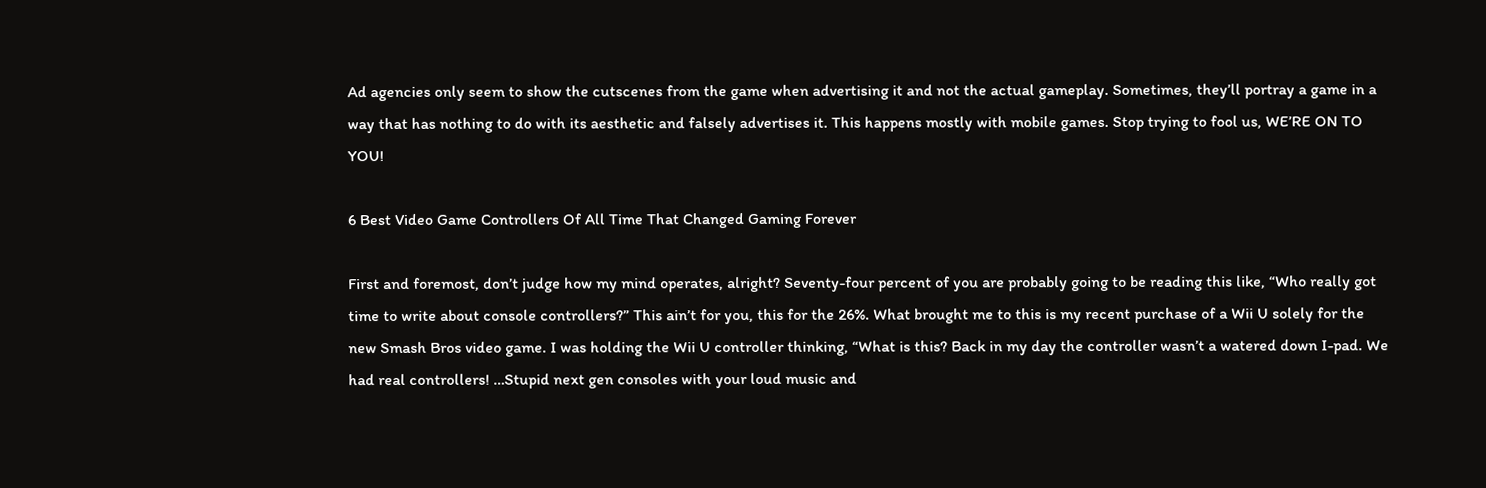Ad agencies only seem to show the cutscenes from the game when advertising it and not the actual gameplay. Sometimes, they’ll portray a game in a way that has nothing to do with its aesthetic and falsely advertises it. This happens mostly with mobile games. Stop trying to fool us, WE’RE ON TO YOU!

6 Best Video Game Controllers Of All Time That Changed Gaming Forever

First and foremost, don’t judge how my mind operates, alright? Seventy-four percent of you are probably going to be reading this like, “Who really got time to write about console controllers?” This ain’t for you, this for the 26%. What brought me to this is my recent purchase of a Wii U solely for the new Smash Bros video game. I was holding the Wii U controller thinking, “What is this? Back in my day the controller wasn’t a watered down I-pad. We had real controllers! …Stupid next gen consoles with your loud music and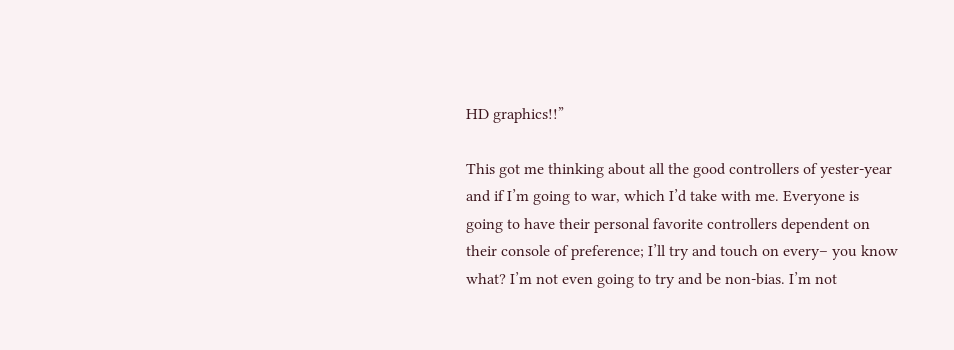HD graphics!!”

This got me thinking about all the good controllers of yester-year and if I’m going to war, which I’d take with me. Everyone is going to have their personal favorite controllers dependent on their console of preference; I’ll try and touch on every– you know what? I’m not even going to try and be non-bias. I’m not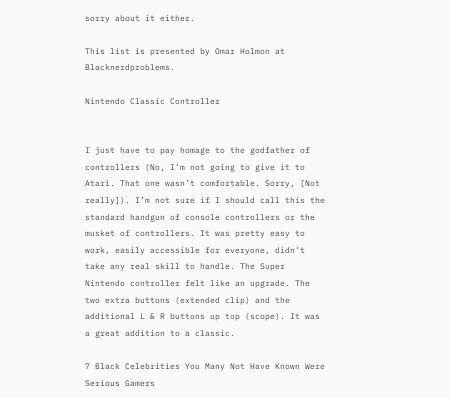sorry about it either.

This list is presented by Omar Holmon at Blacknerdproblems.

Nintendo Classic Controller


I just have to pay homage to the godfather of controllers (No, I’m not going to give it to Atari. That one wasn’t comfortable. Sorry, [Not really]). I’m not sure if I should call this the standard handgun of console controllers or the musket of controllers. It was pretty easy to work, easily accessible for everyone, didn’t take any real skill to handle. The Super Nintendo controller felt like an upgrade. The two extra buttons (extended clip) and the additional L & R buttons up top (scope). It was a great addition to a classic.

7 Black Celebrities You Many Not Have Known Were Serious Gamers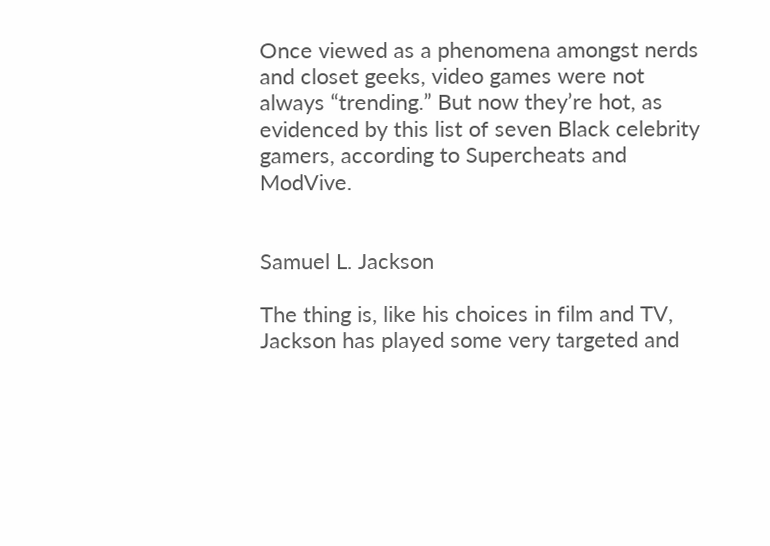Once viewed as a phenomena amongst nerds and closet geeks, video games were not always “trending.” But now they’re hot, as evidenced by this list of seven Black celebrity gamers, according to Supercheats and ModVive.


Samuel L. Jackson

The thing is, like his choices in film and TV, Jackson has played some very targeted and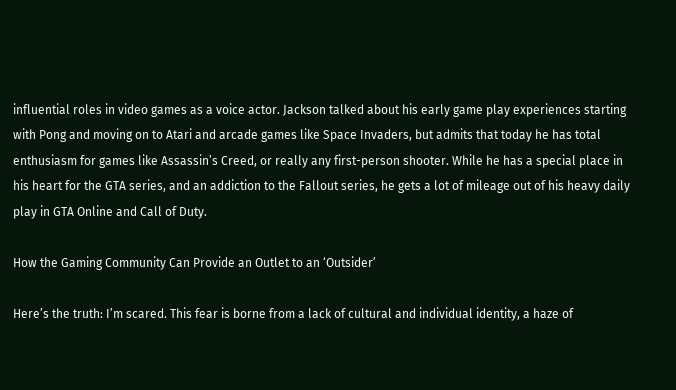influential roles in video games as a voice actor. Jackson talked about his early game play experiences starting with Pong and moving on to Atari and arcade games like Space Invaders, but admits that today he has total enthusiasm for games like Assassin’s Creed, or really any first-person shooter. While he has a special place in his heart for the GTA series, and an addiction to the Fallout series, he gets a lot of mileage out of his heavy daily play in GTA Online and Call of Duty.

How the Gaming Community Can Provide an Outlet to an ‘Outsider’

Here’s the truth: I’m scared. This fear is borne from a lack of cultural and individual identity, a haze of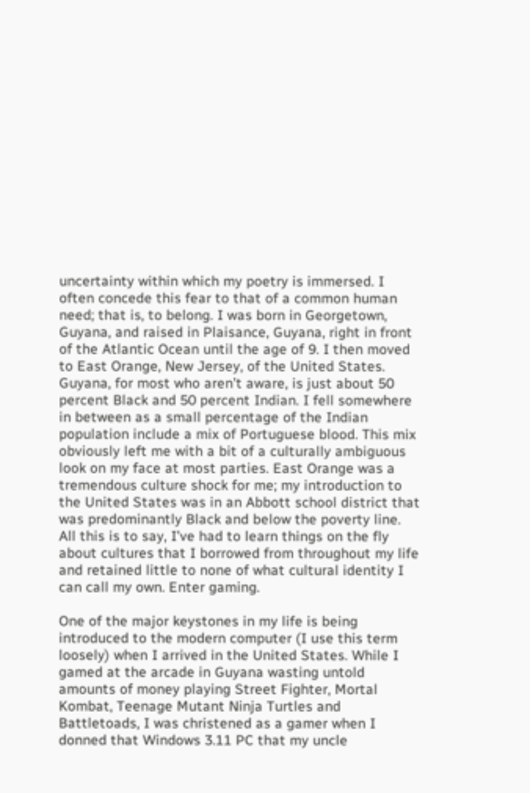uncertainty within which my poetry is immersed. I often concede this fear to that of a common human need; that is, to belong. I was born in Georgetown, Guyana, and raised in Plaisance, Guyana, right in front of the Atlantic Ocean until the age of 9. I then moved to East Orange, New Jersey, of the United States. Guyana, for most who aren’t aware, is just about 50 percent Black and 50 percent Indian. I fell somewhere in between as a small percentage of the Indian population include a mix of Portuguese blood. This mix obviously left me with a bit of a culturally ambiguous look on my face at most parties. East Orange was a tremendous culture shock for me; my introduction to the United States was in an Abbott school district that was predominantly Black and below the poverty line. All this is to say, I’ve had to learn things on the fly about cultures that I borrowed from throughout my life and retained little to none of what cultural identity I can call my own. Enter gaming.

One of the major keystones in my life is being introduced to the modern computer (I use this term loosely) when I arrived in the United States. While I gamed at the arcade in Guyana wasting untold amounts of money playing Street Fighter, Mortal Kombat, Teenage Mutant Ninja Turtles and Battletoads, I was christened as a gamer when I donned that Windows 3.11 PC that my uncle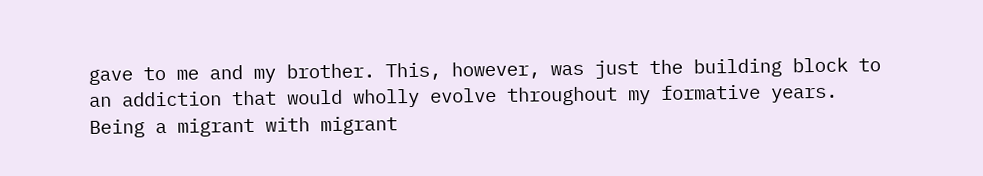gave to me and my brother. This, however, was just the building block to an addiction that would wholly evolve throughout my formative years. Being a migrant with migrant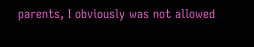parents, I obviously was not allowed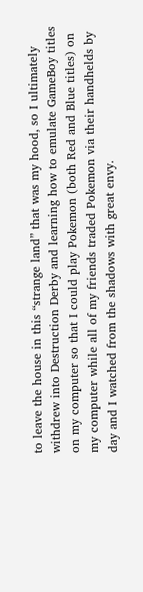to leave the house in this “strange land” that was my hood, so I ultimately withdrew into Destruction Derby and learning how to emulate GameBoy titles on my computer so that I could play Pokemon (both Red and Blue titles) on my computer while all of my friends traded Pokemon via their handhelds by day and I watched from the shadows with great envy.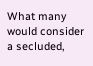What many would consider a secluded,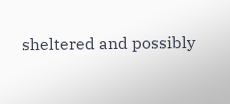sheltered and possibly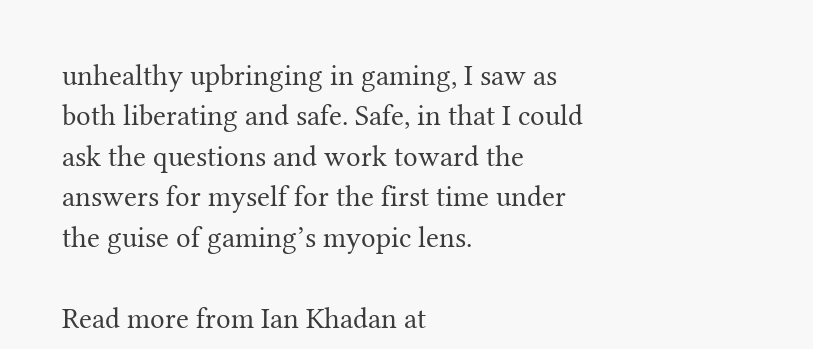unhealthy upbringing in gaming, I saw as both liberating and safe. Safe, in that I could ask the questions and work toward the answers for myself for the first time under the guise of gaming’s myopic lens.

Read more from Ian Khadan at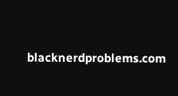blacknerdproblems.com